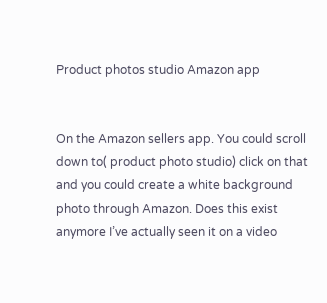Product photos studio Amazon app


On the Amazon sellers app. You could scroll down to( product photo studio) click on that and you could create a white background photo through Amazon. Does this exist anymore I’ve actually seen it on a video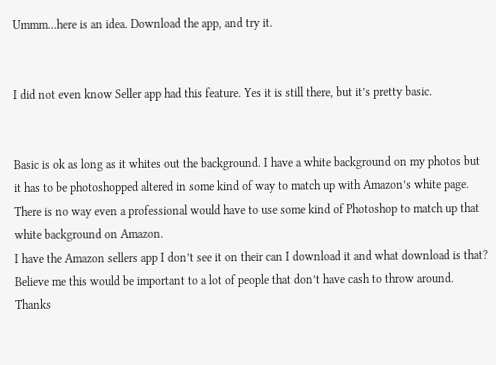Ummm…here is an idea. Download the app, and try it.


I did not even know Seller app had this feature. Yes it is still there, but it’s pretty basic.


Basic is ok as long as it whites out the background. I have a white background on my photos but it has to be photoshopped altered in some kind of way to match up with Amazon’s white page.
There is no way even a professional would have to use some kind of Photoshop to match up that white background on Amazon.
I have the Amazon sellers app I don’t see it on their can I download it and what download is that?
Believe me this would be important to a lot of people that don’t have cash to throw around. Thanks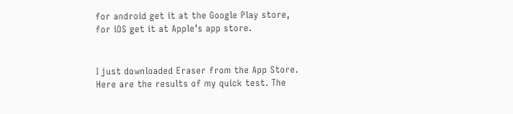for android get it at the Google Play store, for iOS get it at Apple’s app store.


I just downloaded Eraser from the App Store. Here are the results of my quick test. The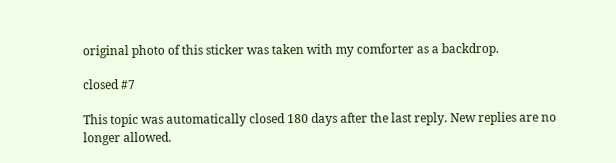original photo of this sticker was taken with my comforter as a backdrop.

closed #7

This topic was automatically closed 180 days after the last reply. New replies are no longer allowed.